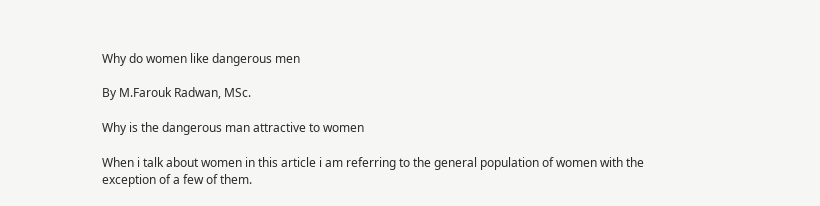Why do women like dangerous men

By M.Farouk Radwan, MSc.

Why is the dangerous man attractive to women

When i talk about women in this article i am referring to the general population of women with the exception of a few of them.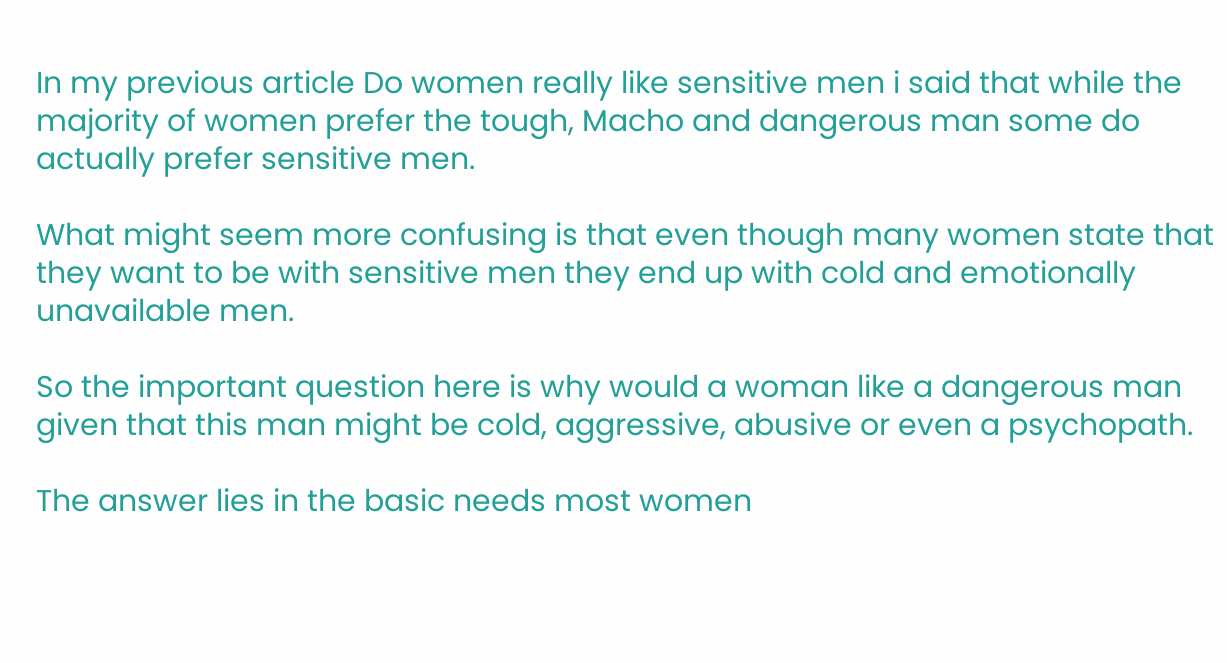In my previous article Do women really like sensitive men i said that while the majority of women prefer the tough, Macho and dangerous man some do actually prefer sensitive men.

What might seem more confusing is that even though many women state that they want to be with sensitive men they end up with cold and emotionally unavailable men.

So the important question here is why would a woman like a dangerous man given that this man might be cold, aggressive, abusive or even a psychopath.

The answer lies in the basic needs most women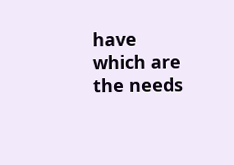have which are the needs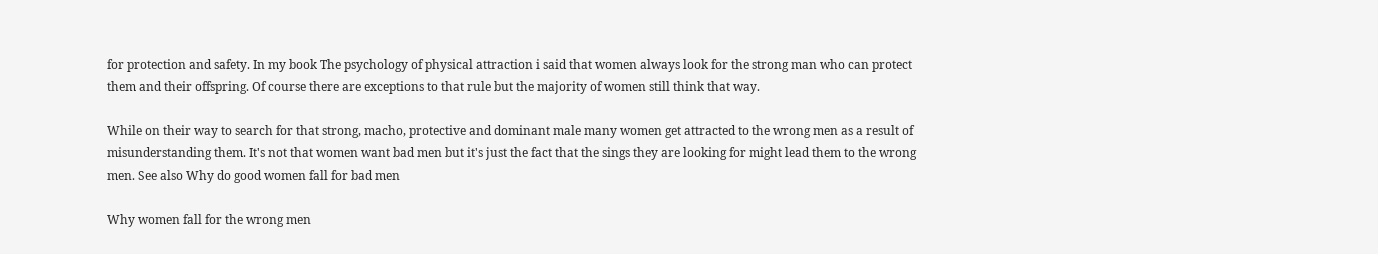for protection and safety. In my book The psychology of physical attraction i said that women always look for the strong man who can protect them and their offspring. Of course there are exceptions to that rule but the majority of women still think that way.

While on their way to search for that strong, macho, protective and dominant male many women get attracted to the wrong men as a result of misunderstanding them. It's not that women want bad men but it's just the fact that the sings they are looking for might lead them to the wrong men. See also Why do good women fall for bad men

Why women fall for the wrong men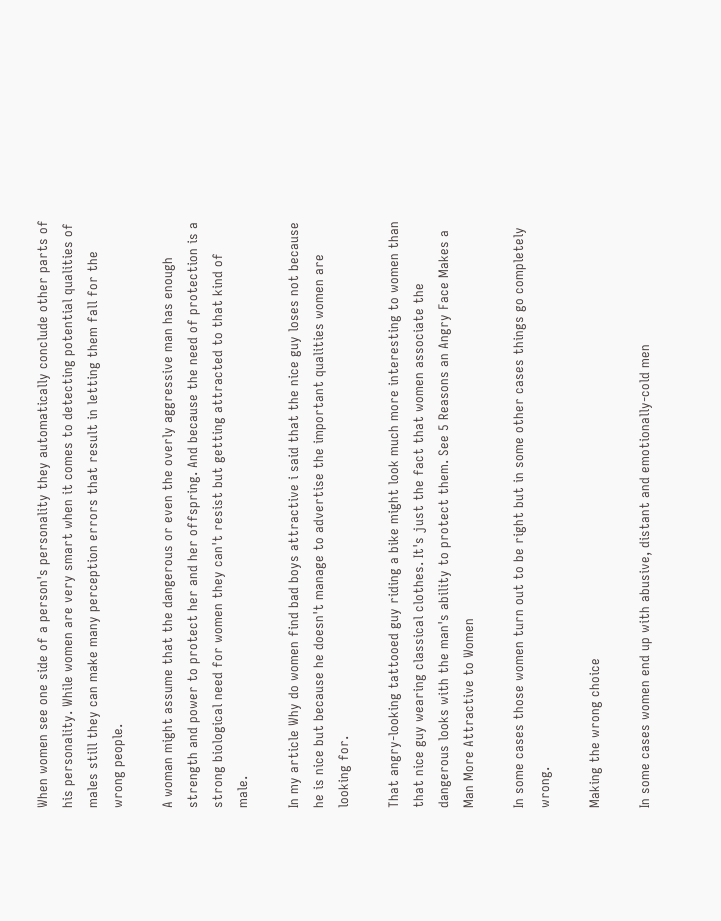When women see one side of a person's personality they automatically conclude other parts of his personality. While women are very smart when it comes to detecting potential qualities of males still they can make many perception errors that result in letting them fall for the wrong people.

A woman might assume that the dangerous or even the overly aggressive man has enough strength and power to protect her and her offspring. And because the need of protection is a strong biological need for women they can't resist but getting attracted to that kind of male.

In my article Why do women find bad boys attractive i said that the nice guy loses not because he is nice but because he doesn't manage to advertise the important qualities women are looking for.

That angry-looking tattooed guy riding a bike might look much more interesting to women than that nice guy wearing classical clothes. It's just the fact that women associate the dangerous looks with the man's ability to protect them. See 5 Reasons an Angry Face Makes a Man More Attractive to Women

In some cases those women turn out to be right but in some other cases things go completely wrong.

Making the wrong choice

In some cases women end up with abusive, distant and emotionally-cold men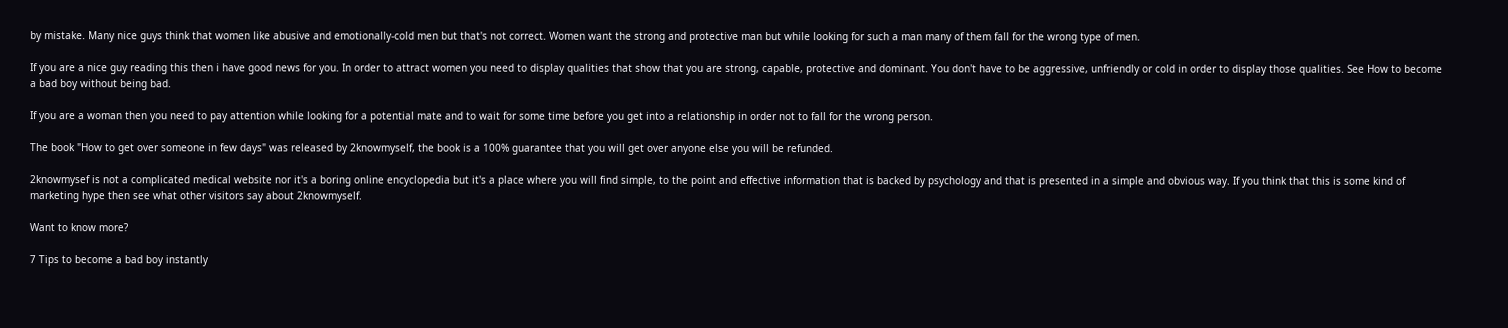by mistake. Many nice guys think that women like abusive and emotionally-cold men but that's not correct. Women want the strong and protective man but while looking for such a man many of them fall for the wrong type of men.

If you are a nice guy reading this then i have good news for you. In order to attract women you need to display qualities that show that you are strong, capable, protective and dominant. You don't have to be aggressive, unfriendly or cold in order to display those qualities. See How to become a bad boy without being bad.

If you are a woman then you need to pay attention while looking for a potential mate and to wait for some time before you get into a relationship in order not to fall for the wrong person.

The book "How to get over someone in few days" was released by 2knowmyself, the book is a 100% guarantee that you will get over anyone else you will be refunded.

2knowmysef is not a complicated medical website nor it's a boring online encyclopedia but it's a place where you will find simple, to the point and effective information that is backed by psychology and that is presented in a simple and obvious way. If you think that this is some kind of marketing hype then see what other visitors say about 2knowmyself.

Want to know more?

7 Tips to become a bad boy instantly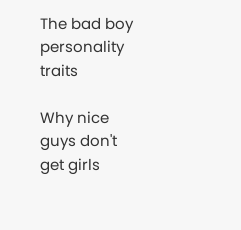The bad boy personality traits

Why nice guys don't get girls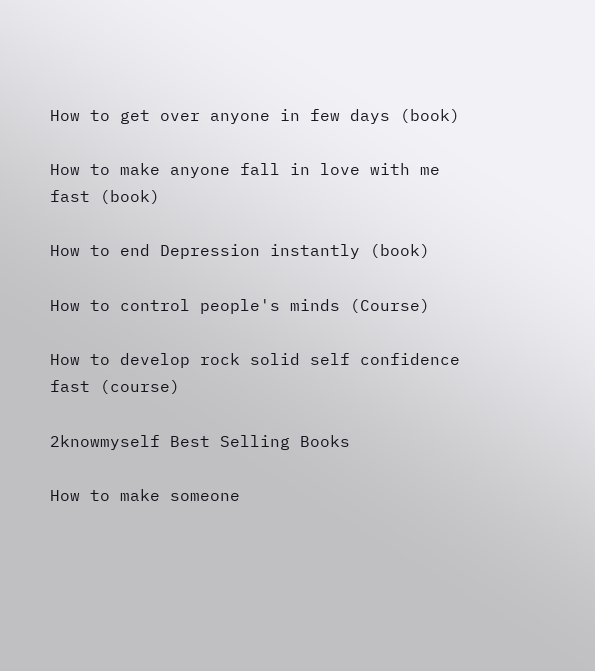How to get over anyone in few days (book)

How to make anyone fall in love with me fast (book)

How to end Depression instantly (book)

How to control people's minds (Course)

How to develop rock solid self confidence fast (course)

2knowmyself Best Selling Books

How to make someone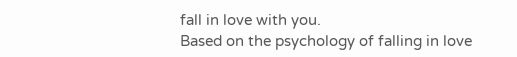fall in love with you.
Based on the psychology of falling in love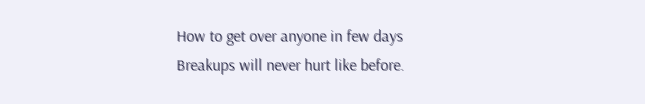How to get over anyone in few days
Breakups will never hurt like before.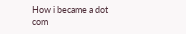How i became a dot com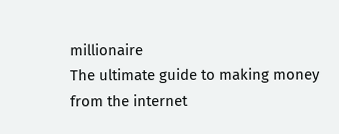millionaire
The ultimate guide to making money from the internet